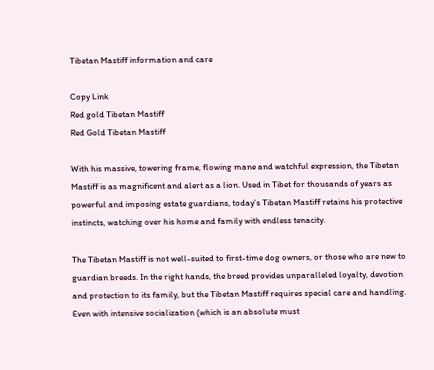Tibetan Mastiff information and care

Copy Link
Red gold Tibetan Mastiff
Red Gold Tibetan Mastiff

With his massive, towering frame, flowing mane and watchful expression, the Tibetan Mastiff is as magnificent and alert as a lion. Used in Tibet for thousands of years as powerful and imposing estate guardians, today’s Tibetan Mastiff retains his protective instincts, watching over his home and family with endless tenacity.

The Tibetan Mastiff is not well-suited to first-time dog owners, or those who are new to guardian breeds. In the right hands, the breed provides unparalleled loyalty, devotion and protection to its family, but the Tibetan Mastiff requires special care and handling. Even with intensive socialization (which is an absolute must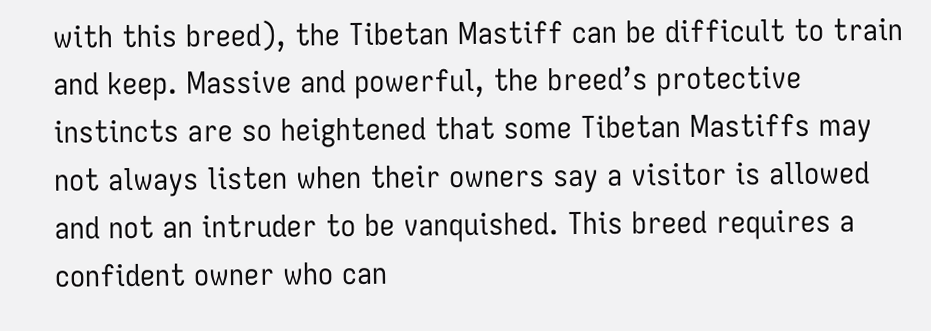with this breed), the Tibetan Mastiff can be difficult to train and keep. Massive and powerful, the breed’s protective instincts are so heightened that some Tibetan Mastiffs may not always listen when their owners say a visitor is allowed and not an intruder to be vanquished. This breed requires a confident owner who can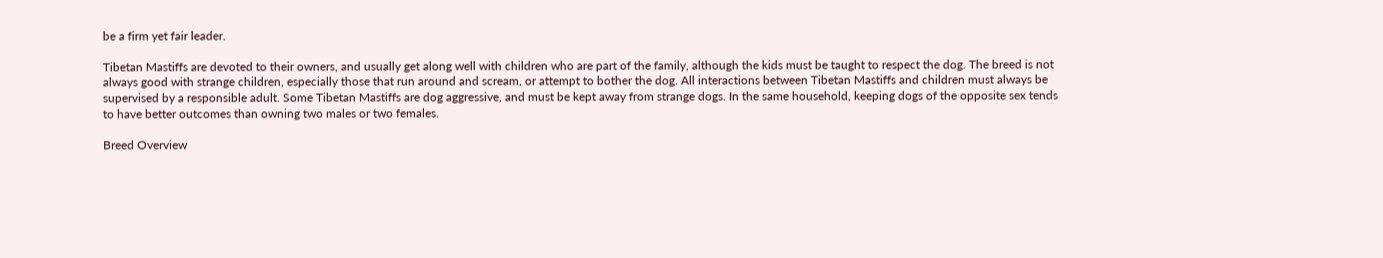be a firm yet fair leader.

Tibetan Mastiffs are devoted to their owners, and usually get along well with children who are part of the family, although the kids must be taught to respect the dog. The breed is not always good with strange children, especially those that run around and scream, or attempt to bother the dog. All interactions between Tibetan Mastiffs and children must always be supervised by a responsible adult. Some Tibetan Mastiffs are dog aggressive, and must be kept away from strange dogs. In the same household, keeping dogs of the opposite sex tends to have better outcomes than owning two males or two females.

Breed Overview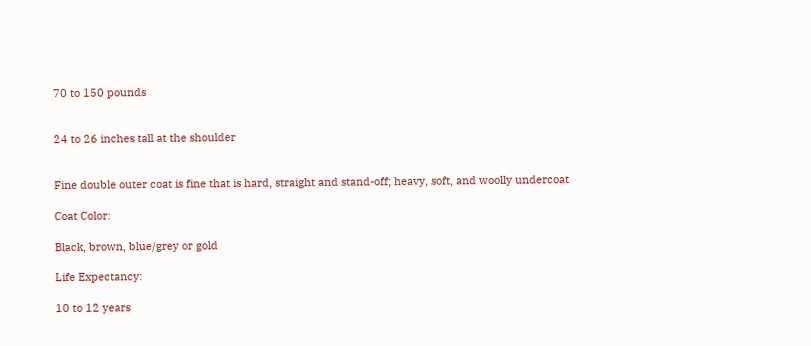70 to 150 pounds


24 to 26 inches tall at the shoulder


Fine double outer coat is fine that is hard, straight and stand-off; heavy, soft, and woolly undercoat

Coat Color:

Black, brown, blue/grey or gold

Life Expectancy:

10 to 12 years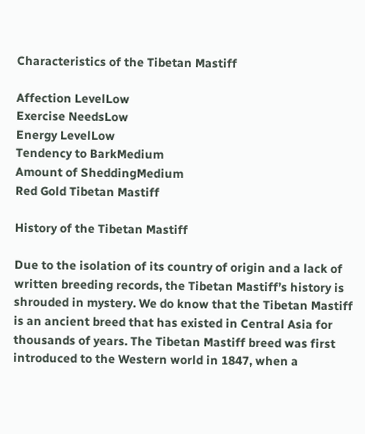Characteristics of the Tibetan Mastiff

Affection LevelLow
Exercise NeedsLow
Energy LevelLow
Tendency to BarkMedium
Amount of SheddingMedium
Red Gold Tibetan Mastiff

History of the Tibetan Mastiff

Due to the isolation of its country of origin and a lack of written breeding records, the Tibetan Mastiff’s history is shrouded in mystery. We do know that the Tibetan Mastiff is an ancient breed that has existed in Central Asia for thousands of years. The Tibetan Mastiff breed was first introduced to the Western world in 1847, when a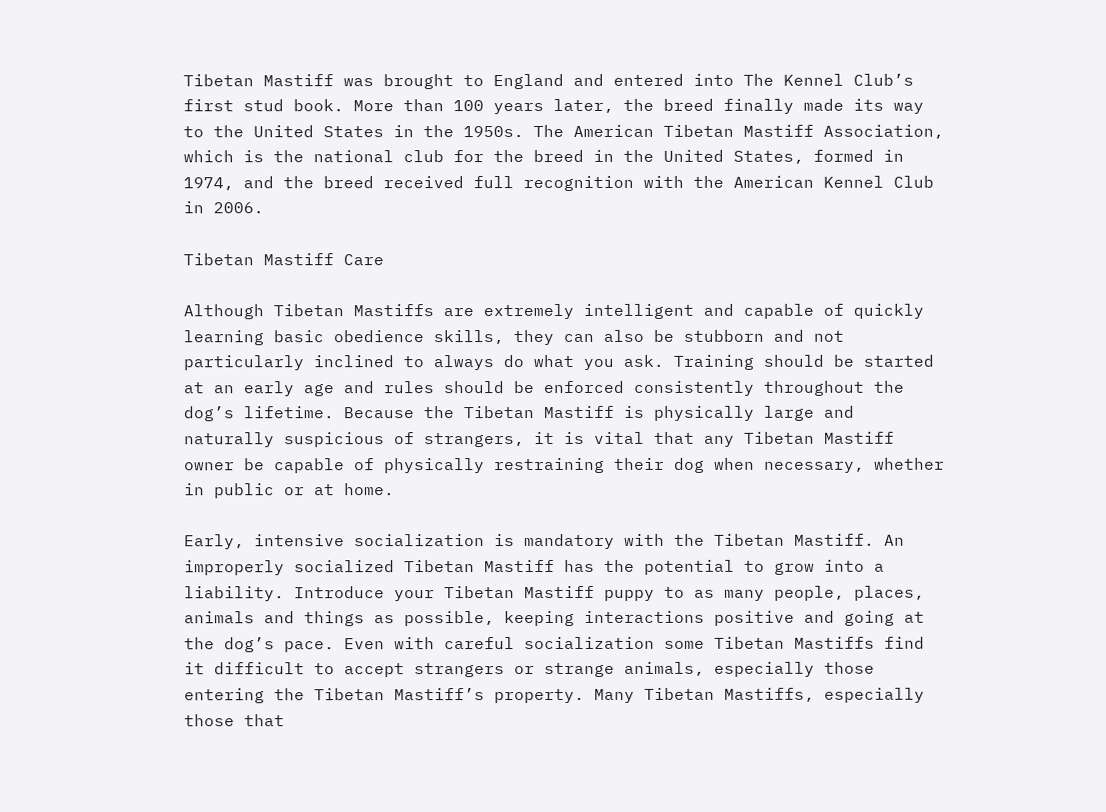Tibetan Mastiff was brought to England and entered into The Kennel Club’s first stud book. More than 100 years later, the breed finally made its way to the United States in the 1950s. The American Tibetan Mastiff Association, which is the national club for the breed in the United States, formed in 1974, and the breed received full recognition with the American Kennel Club in 2006.

Tibetan Mastiff Care

Although Tibetan Mastiffs are extremely intelligent and capable of quickly learning basic obedience skills, they can also be stubborn and not particularly inclined to always do what you ask. Training should be started at an early age and rules should be enforced consistently throughout the dog’s lifetime. Because the Tibetan Mastiff is physically large and naturally suspicious of strangers, it is vital that any Tibetan Mastiff owner be capable of physically restraining their dog when necessary, whether in public or at home.

Early, intensive socialization is mandatory with the Tibetan Mastiff. An improperly socialized Tibetan Mastiff has the potential to grow into a liability. Introduce your Tibetan Mastiff puppy to as many people, places, animals and things as possible, keeping interactions positive and going at the dog’s pace. Even with careful socialization some Tibetan Mastiffs find it difficult to accept strangers or strange animals, especially those entering the Tibetan Mastiff’s property. Many Tibetan Mastiffs, especially those that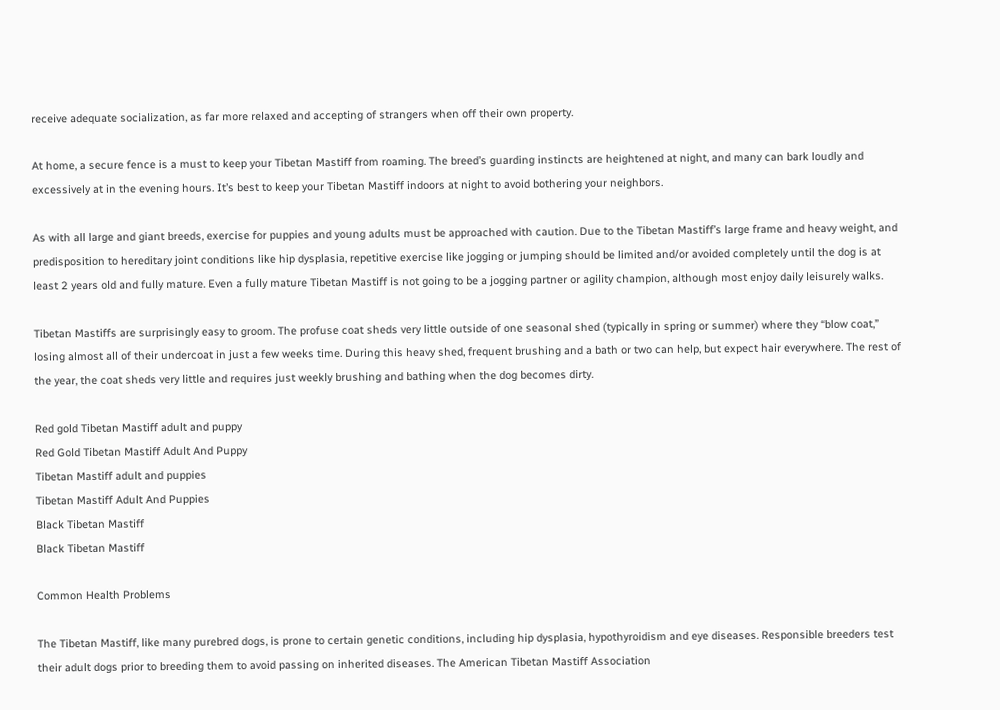receive adequate socialization, as far more relaxed and accepting of strangers when off their own property.

At home, a secure fence is a must to keep your Tibetan Mastiff from roaming. The breed’s guarding instincts are heightened at night, and many can bark loudly and excessively at in the evening hours. It’s best to keep your Tibetan Mastiff indoors at night to avoid bothering your neighbors.

As with all large and giant breeds, exercise for puppies and young adults must be approached with caution. Due to the Tibetan Mastiff’s large frame and heavy weight, and predisposition to hereditary joint conditions like hip dysplasia, repetitive exercise like jogging or jumping should be limited and/or avoided completely until the dog is at least 2 years old and fully mature. Even a fully mature Tibetan Mastiff is not going to be a jogging partner or agility champion, although most enjoy daily leisurely walks.

Tibetan Mastiffs are surprisingly easy to groom. The profuse coat sheds very little outside of one seasonal shed (typically in spring or summer) where they “blow coat,” losing almost all of their undercoat in just a few weeks time. During this heavy shed, frequent brushing and a bath or two can help, but expect hair everywhere. The rest of the year, the coat sheds very little and requires just weekly brushing and bathing when the dog becomes dirty.

Red gold Tibetan Mastiff adult and puppy
Red Gold Tibetan Mastiff Adult And Puppy
Tibetan Mastiff adult and puppies
Tibetan Mastiff Adult And Puppies
Black Tibetan Mastiff
Black Tibetan Mastiff

Common Health Problems

The Tibetan Mastiff, like many purebred dogs, is prone to certain genetic conditions, including hip dysplasia, hypothyroidism and eye diseases. Responsible breeders test their adult dogs prior to breeding them to avoid passing on inherited diseases. The American Tibetan Mastiff Association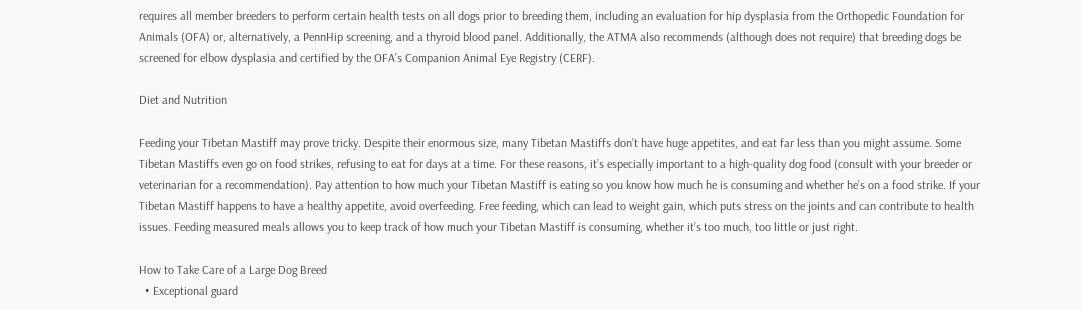requires all member breeders to perform certain health tests on all dogs prior to breeding them, including an evaluation for hip dysplasia from the Orthopedic Foundation for Animals (OFA) or, alternatively, a PennHip screening, and a thyroid blood panel. Additionally, the ATMA also recommends (although does not require) that breeding dogs be screened for elbow dysplasia and certified by the OFA’s Companion Animal Eye Registry (CERF).

Diet and Nutrition

Feeding your Tibetan Mastiff may prove tricky. Despite their enormous size, many Tibetan Mastiffs don’t have huge appetites, and eat far less than you might assume. Some Tibetan Mastiffs even go on food strikes, refusing to eat for days at a time. For these reasons, it’s especially important to a high-quality dog food (consult with your breeder or veterinarian for a recommendation). Pay attention to how much your Tibetan Mastiff is eating so you know how much he is consuming and whether he’s on a food strike. If your Tibetan Mastiff happens to have a healthy appetite, avoid overfeeding. Free feeding, which can lead to weight gain, which puts stress on the joints and can contribute to health issues. Feeding measured meals allows you to keep track of how much your Tibetan Mastiff is consuming, whether it’s too much, too little or just right.

How to Take Care of a Large Dog Breed
  • Exceptional guard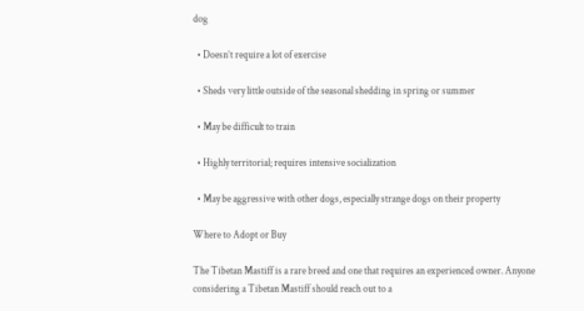dog

  • Doesn’t require a lot of exercise

  • Sheds very little outside of the seasonal shedding in spring or summer

  • May be difficult to train

  • Highly territorial; requires intensive socialization

  • May be aggressive with other dogs, especially strange dogs on their property

Where to Adopt or Buy

The Tibetan Mastiff is a rare breed and one that requires an experienced owner. Anyone considering a Tibetan Mastiff should reach out to a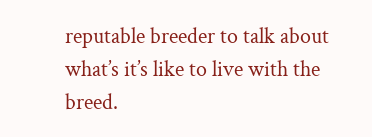reputable breeder to talk about what’s it’s like to live with the breed.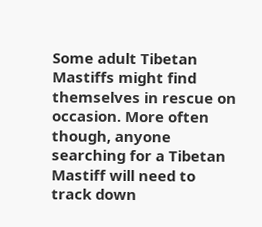Some adult Tibetan Mastiffs might find themselves in rescue on occasion. More often though, anyone searching for a Tibetan Mastiff will need to track down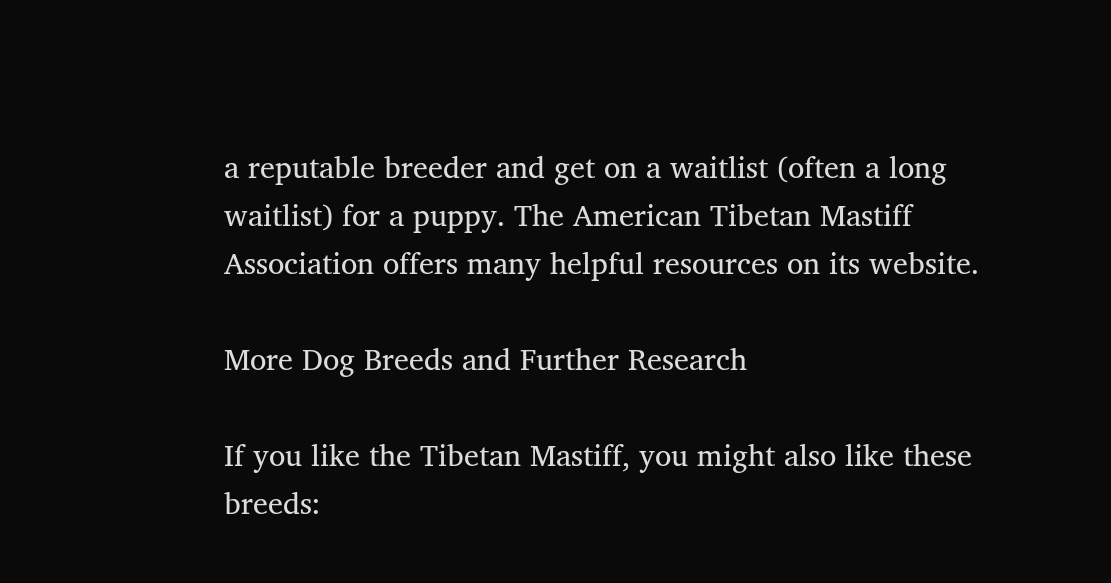a reputable breeder and get on a waitlist (often a long waitlist) for a puppy. The American Tibetan Mastiff Association offers many helpful resources on its website.

More Dog Breeds and Further Research

If you like the Tibetan Mastiff, you might also like these breeds: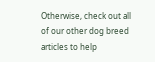Otherwise, check out all of our other dog breed articles to help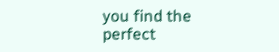you find the perfect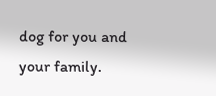dog for you and your family.